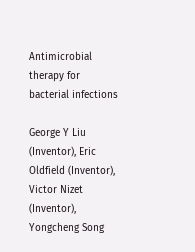Antimicrobial therapy for bacterial infections

George Y Liu (Inventor), Eric Oldfield (Inventor), Victor Nizet (Inventor), Yongcheng Song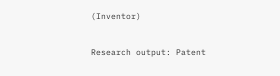(Inventor)

Research output: Patent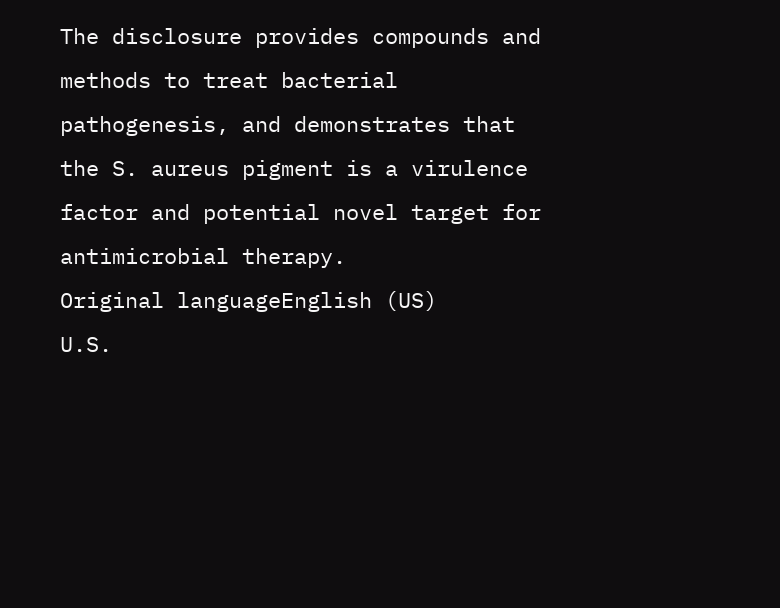The disclosure provides compounds and methods to treat bacterial pathogenesis, and demonstrates that the S. aureus pigment is a virulence factor and potential novel target for antimicrobial therapy.
Original languageEnglish (US)
U.S.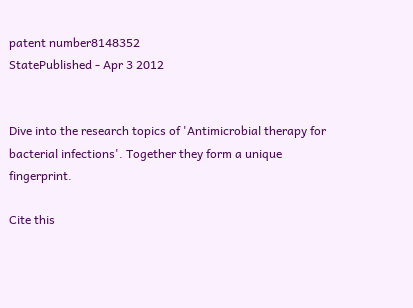patent number8148352
StatePublished - Apr 3 2012


Dive into the research topics of 'Antimicrobial therapy for bacterial infections'. Together they form a unique fingerprint.

Cite this